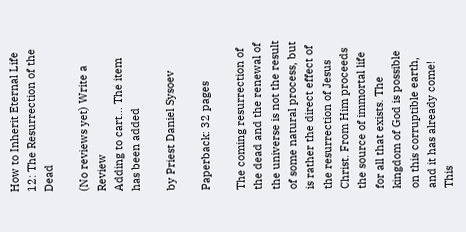How to Inherit Eternal Life 12: The Resurrection of the Dead

(No reviews yet) Write a Review
Adding to cart… The item has been added

by Priest Daniel Sysoev

Paperback: 32 pages

The coming resurrection of the dead and the renewal of the universe is not the result of some natural process, but is rather the direct effect of the resurrection of Jesus Christ. From Him proceeds the source of immortal life for all that exists. The kingdom of God is possible on this corruptible earth, and it has already come! This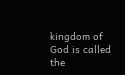kingdom of God is called the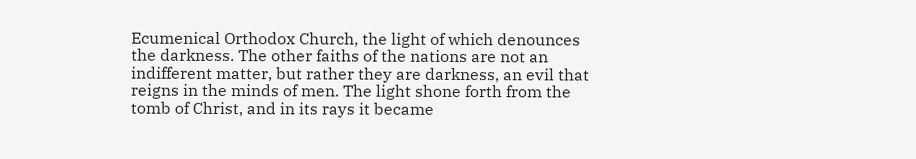Ecumenical Orthodox Church, the light of which denounces the darkness. The other faiths of the nations are not an indifferent matter, but rather they are darkness, an evil that reigns in the minds of men. The light shone forth from the tomb of Christ, and in its rays it became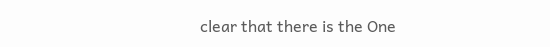clear that there is the One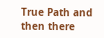True Path and then there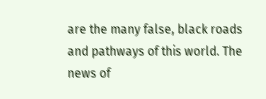are the many false, black roads and pathways of this world. The news of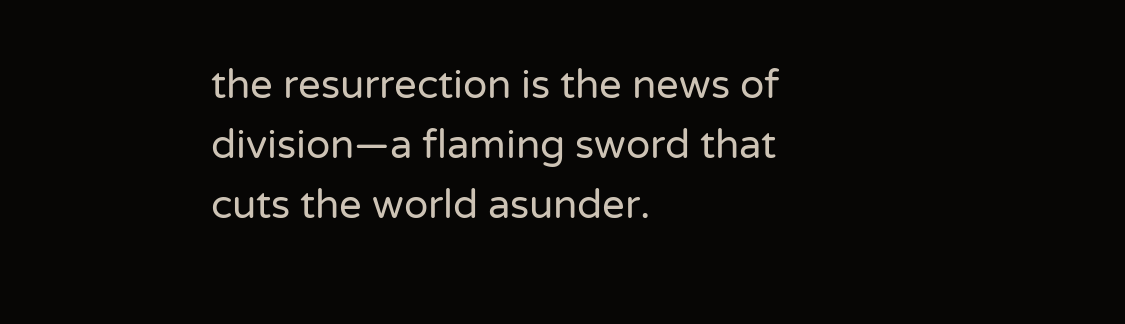the resurrection is the news of division—a flaming sword that cuts the world asunder.